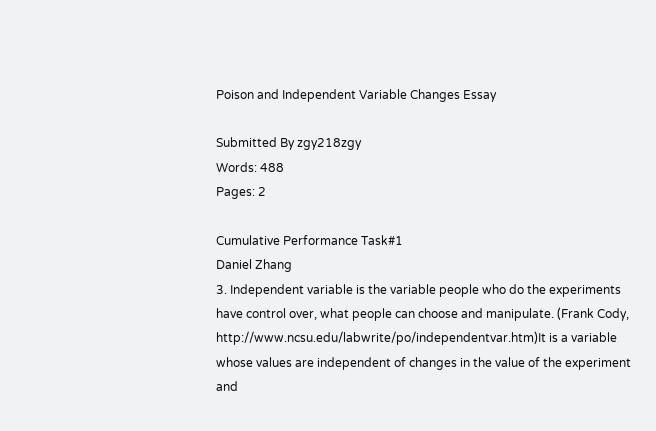Poison and Independent Variable Changes Essay

Submitted By zgy218zgy
Words: 488
Pages: 2

Cumulative Performance Task#1
Daniel Zhang
3. Independent variable is the variable people who do the experiments have control over, what people can choose and manipulate. (Frank Cody, http://www.ncsu.edu/labwrite/po/independentvar.htm)It is a variable whose values are independent of changes in the value of the experiment and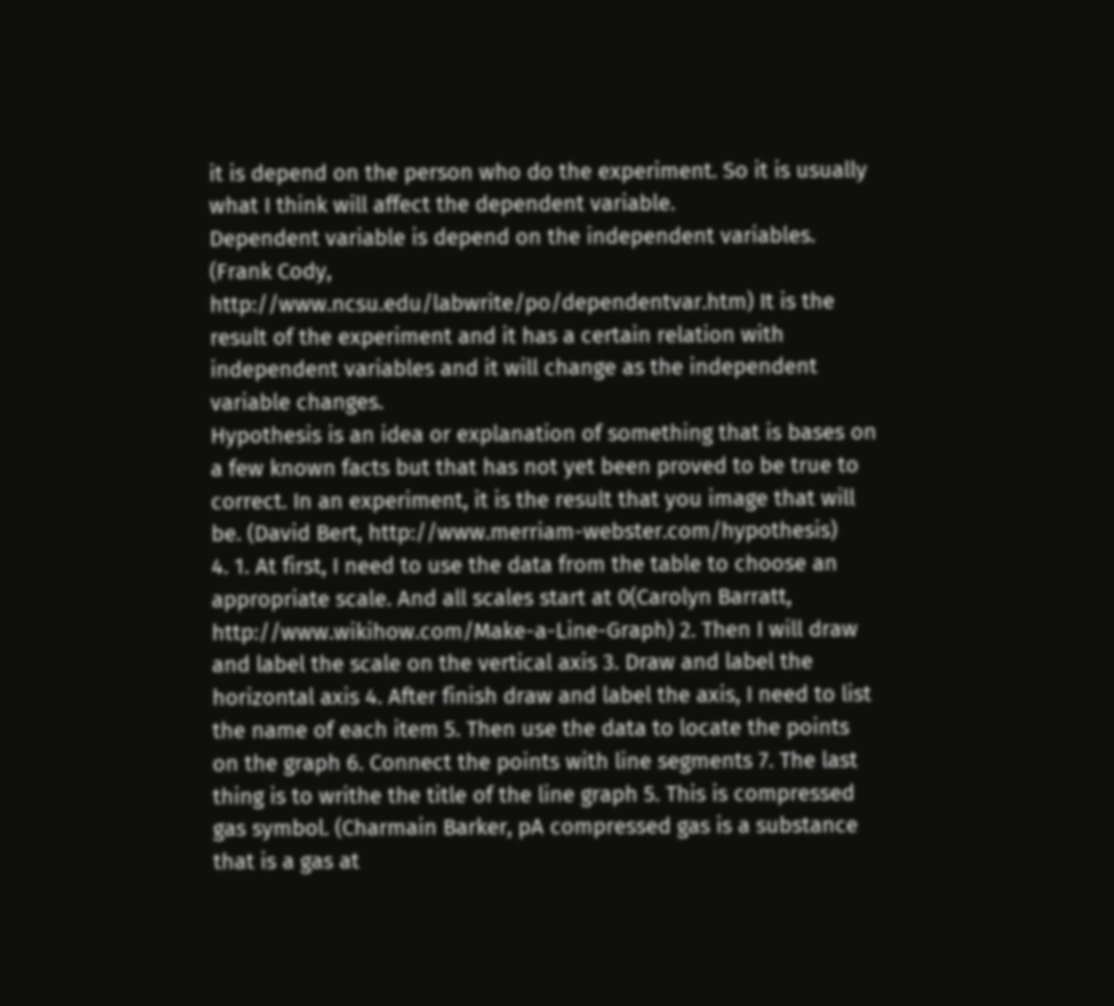it is depend on the person who do the experiment. So it is usually what I think will affect the dependent variable.
Dependent variable is depend on the independent variables. (Frank Cody, http://www.ncsu.edu/labwrite/po/dependentvar.htm) It is the result of the experiment and it has a certain relation with independent variables and it will change as the independent variable changes.
Hypothesis is an idea or explanation of something that is bases on a few known facts but that has not yet been proved to be true to correct. In an experiment, it is the result that you image that will be. (David Bert, http://www.merriam-webster.com/hypothesis)
4. 1. At first, I need to use the data from the table to choose an appropriate scale. And all scales start at 0(Carolyn Barratt, http://www.wikihow.com/Make-a-Line-Graph) 2. Then I will draw and label the scale on the vertical axis 3. Draw and label the horizontal axis 4. After finish draw and label the axis, I need to list the name of each item 5. Then use the data to locate the points on the graph 6. Connect the points with line segments 7. The last thing is to writhe the title of the line graph 5. This is compressed gas symbol. (Charmain Barker, pA compressed gas is a substance that is a gas at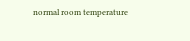normal room temperature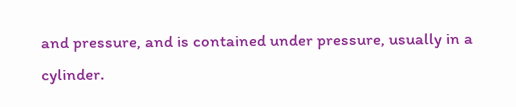and pressure, and is contained under pressure, usually in a cylinder.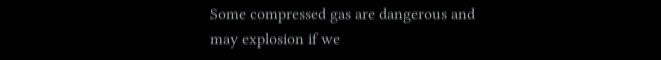Some compressed gas are dangerous and may explosion if we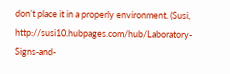don’t place it in a properly environment. (Susi, http://susi10.hubpages.com/hub/Laboratory-Signs-and-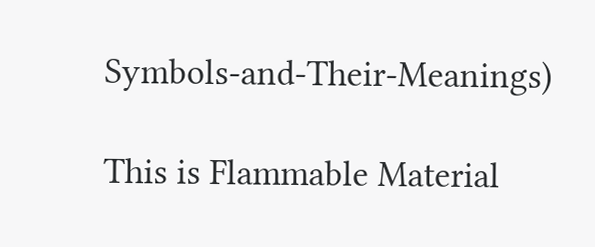Symbols-and-Their-Meanings)

This is Flammable Material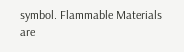symbol. Flammable Materials are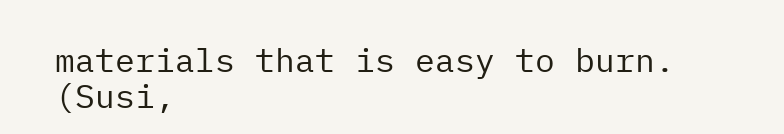materials that is easy to burn. (Susi,